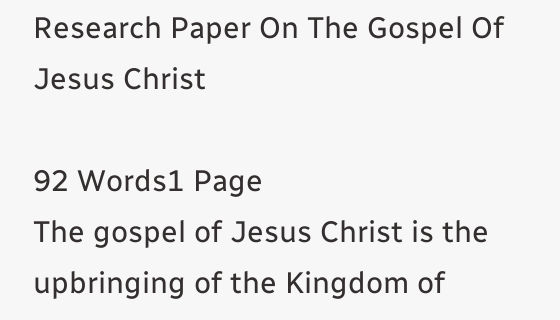Research Paper On The Gospel Of Jesus Christ

92 Words1 Page
The gospel of Jesus Christ is the upbringing of the Kingdom of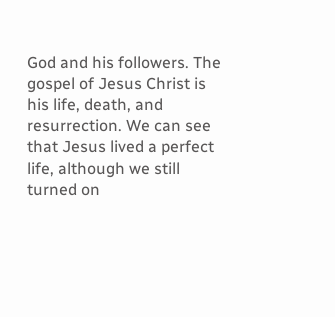God and his followers. The gospel of Jesus Christ is his life, death, and resurrection. We can see that Jesus lived a perfect life, although we still turned on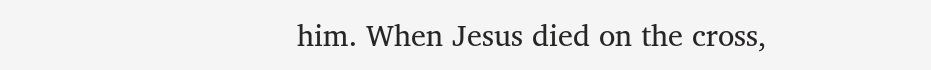him. When Jesus died on the cross,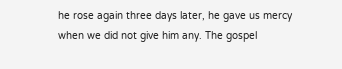he rose again three days later, he gave us mercy when we did not give him any. The gospel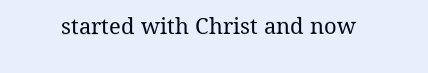started with Christ and now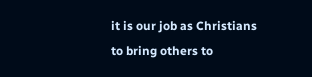it is our job as Christians to bring others to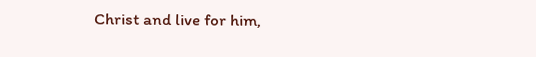Christ and live for him,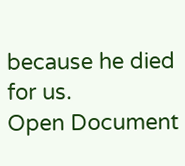because he died for us.
Open Document